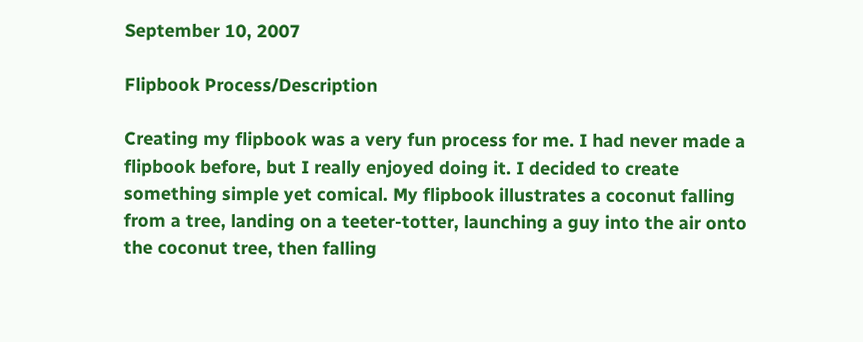September 10, 2007

Flipbook Process/Description

Creating my flipbook was a very fun process for me. I had never made a
flipbook before, but I really enjoyed doing it. I decided to create
something simple yet comical. My flipbook illustrates a coconut falling
from a tree, landing on a teeter-totter, launching a guy into the air onto
the coconut tree, then falling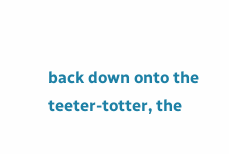back down onto the teeter-totter, the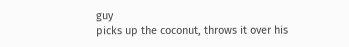guy
picks up the coconut, throws it over his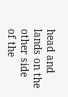head and lands on the other side
of the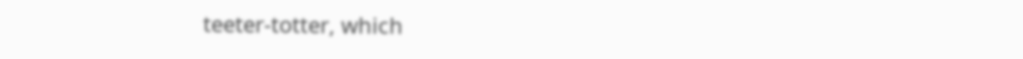teeter-totter, which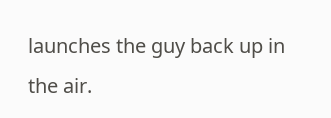launches the guy back up in the air.